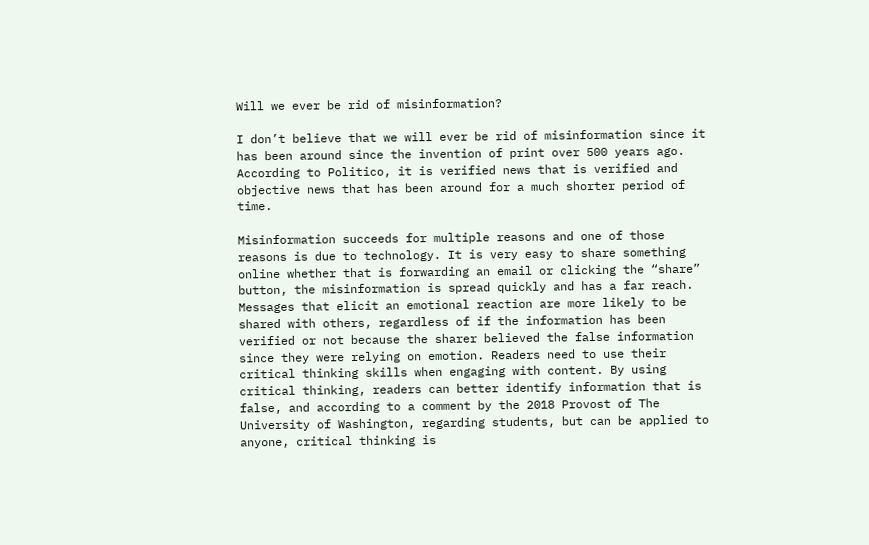Will we ever be rid of misinformation?

I don’t believe that we will ever be rid of misinformation since it has been around since the invention of print over 500 years ago. According to Politico, it is verified news that is verified and objective news that has been around for a much shorter period of time.

Misinformation succeeds for multiple reasons and one of those reasons is due to technology. It is very easy to share something online whether that is forwarding an email or clicking the “share” button, the misinformation is spread quickly and has a far reach. Messages that elicit an emotional reaction are more likely to be shared with others, regardless of if the information has been verified or not because the sharer believed the false information since they were relying on emotion. Readers need to use their critical thinking skills when engaging with content. By using critical thinking, readers can better identify information that is false, and according to a comment by the 2018 Provost of The University of Washington, regarding students, but can be applied to anyone, critical thinking is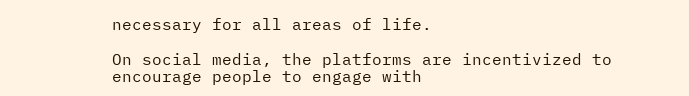necessary for all areas of life.

On social media, the platforms are incentivized to encourage people to engage with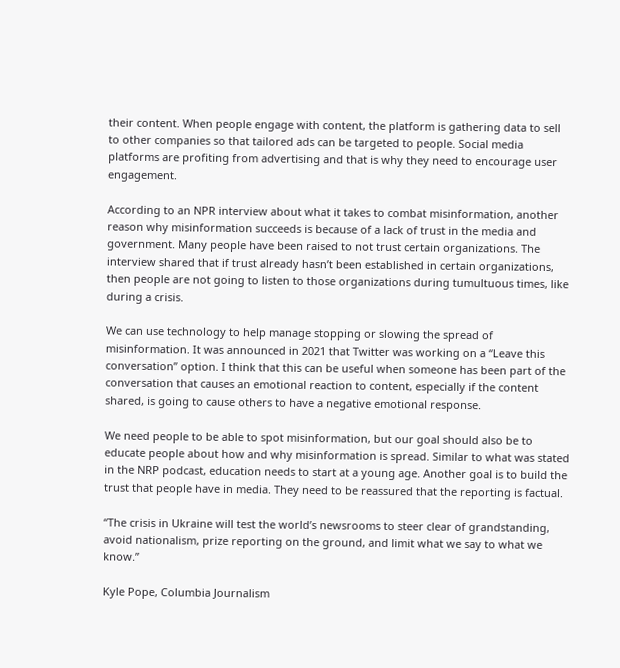their content. When people engage with content, the platform is gathering data to sell to other companies so that tailored ads can be targeted to people. Social media platforms are profiting from advertising and that is why they need to encourage user engagement.

According to an NPR interview about what it takes to combat misinformation, another reason why misinformation succeeds is because of a lack of trust in the media and government. Many people have been raised to not trust certain organizations. The interview shared that if trust already hasn’t been established in certain organizations, then people are not going to listen to those organizations during tumultuous times, like during a crisis.

We can use technology to help manage stopping or slowing the spread of misinformation. It was announced in 2021 that Twitter was working on a “Leave this conversation” option. I think that this can be useful when someone has been part of the conversation that causes an emotional reaction to content, especially if the content shared, is going to cause others to have a negative emotional response.

We need people to be able to spot misinformation, but our goal should also be to educate people about how and why misinformation is spread. Similar to what was stated in the NRP podcast, education needs to start at a young age. Another goal is to build the trust that people have in media. They need to be reassured that the reporting is factual.

“The crisis in Ukraine will test the world’s newsrooms to steer clear of grandstanding, avoid nationalism, prize reporting on the ground, and limit what we say to what we know.”

Kyle Pope, Columbia Journalism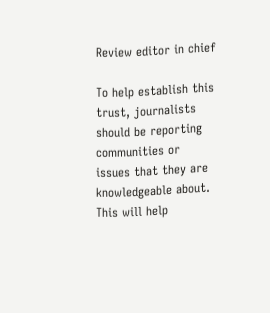Review editor in chief

To help establish this trust, journalists should be reporting communities or issues that they are knowledgeable about. This will help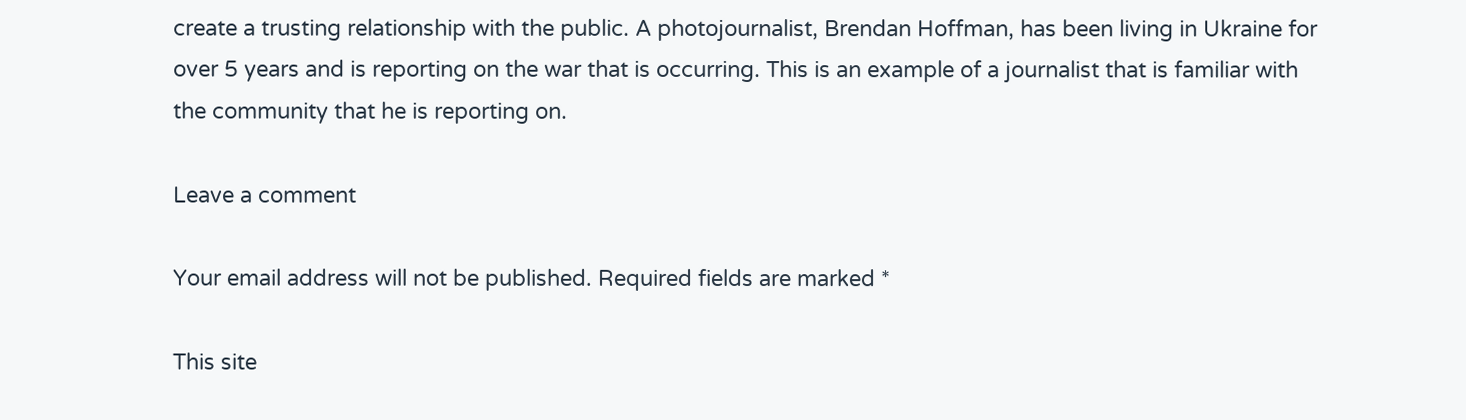create a trusting relationship with the public. A photojournalist, Brendan Hoffman, has been living in Ukraine for over 5 years and is reporting on the war that is occurring. This is an example of a journalist that is familiar with the community that he is reporting on.

Leave a comment

Your email address will not be published. Required fields are marked *

This site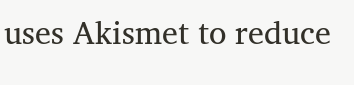uses Akismet to reduce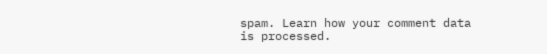spam. Learn how your comment data is processed.